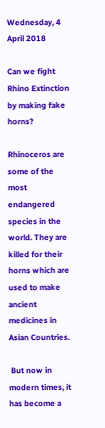Wednesday, 4 April 2018

Can we fight Rhino Extinction by making fake horns?

Rhinoceros are some of the most endangered species in the world. They are killed for their horns which are used to make ancient medicines in Asian Countries.

 But now in modern times, it has become a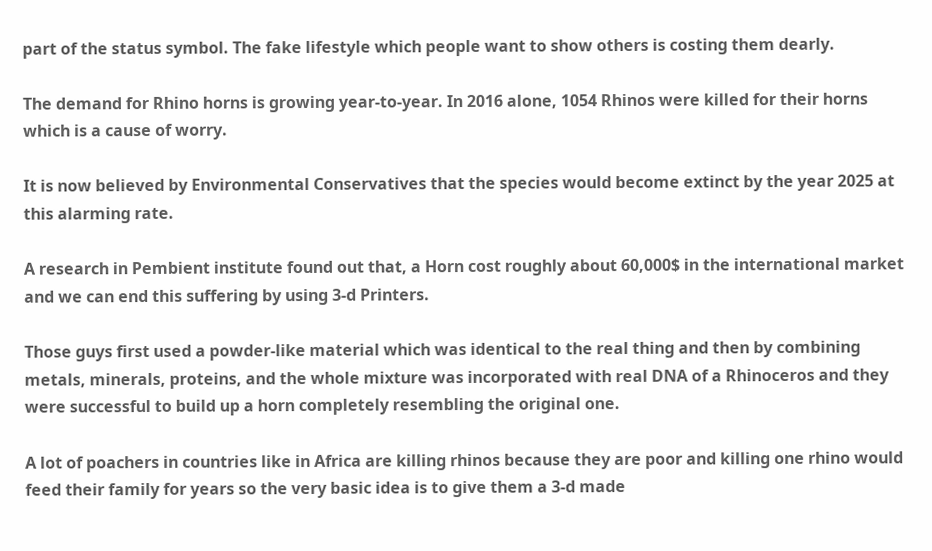part of the status symbol. The fake lifestyle which people want to show others is costing them dearly.

The demand for Rhino horns is growing year-to-year. In 2016 alone, 1054 Rhinos were killed for their horns which is a cause of worry.

It is now believed by Environmental Conservatives that the species would become extinct by the year 2025 at this alarming rate.

A research in Pembient institute found out that, a Horn cost roughly about 60,000$ in the international market and we can end this suffering by using 3-d Printers.

Those guys first used a powder-like material which was identical to the real thing and then by combining metals, minerals, proteins, and the whole mixture was incorporated with real DNA of a Rhinoceros and they were successful to build up a horn completely resembling the original one.

A lot of poachers in countries like in Africa are killing rhinos because they are poor and killing one rhino would feed their family for years so the very basic idea is to give them a 3-d made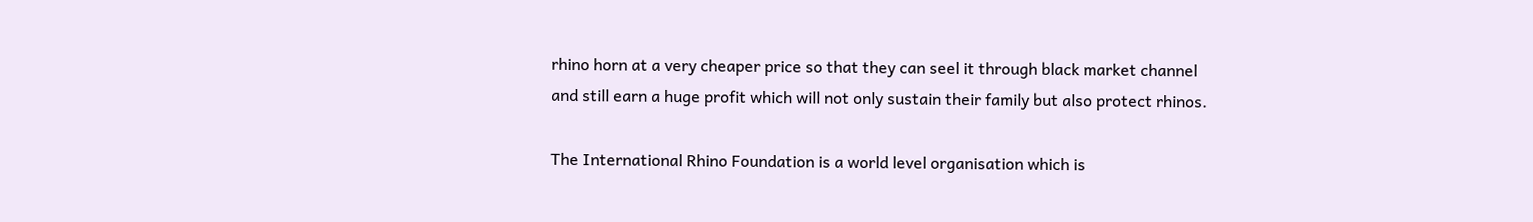rhino horn at a very cheaper price so that they can seel it through black market channel and still earn a huge profit which will not only sustain their family but also protect rhinos.

The International Rhino Foundation is a world level organisation which is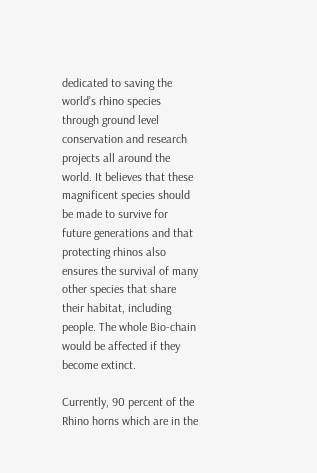dedicated to saving the world’s rhino species through ground level conservation and research projects all around the world. It believes that these magnificent species should be made to survive for future generations and that protecting rhinos also ensures the survival of many other species that share their habitat, including people. The whole Bio-chain would be affected if they become extinct.

Currently, 90 percent of the Rhino horns which are in the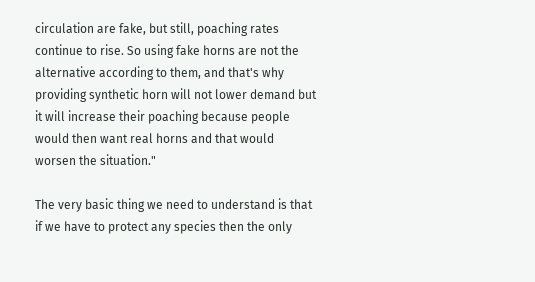circulation are fake, but still, poaching rates continue to rise. So using fake horns are not the alternative according to them, and that's why providing synthetic horn will not lower demand but it will increase their poaching because people would then want real horns and that would worsen the situation."

The very basic thing we need to understand is that if we have to protect any species then the only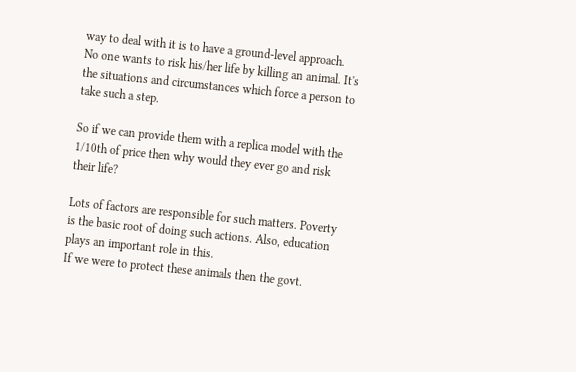way to deal with it is to have a ground-level approach.
No one wants to risk his/her life by killing an animal. It's the situations and circumstances which force a person to take such a step.

So if we can provide them with a replica model with the 1/10th of price then why would they ever go and risk their life?

Lots of factors are responsible for such matters. Poverty is the basic root of doing such actions. Also, education plays an important role in this.
If we were to protect these animals then the govt.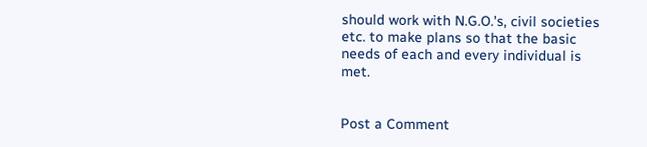should work with N.G.O.'s, civil societies etc. to make plans so that the basic needs of each and every individual is met.


Post a Comment